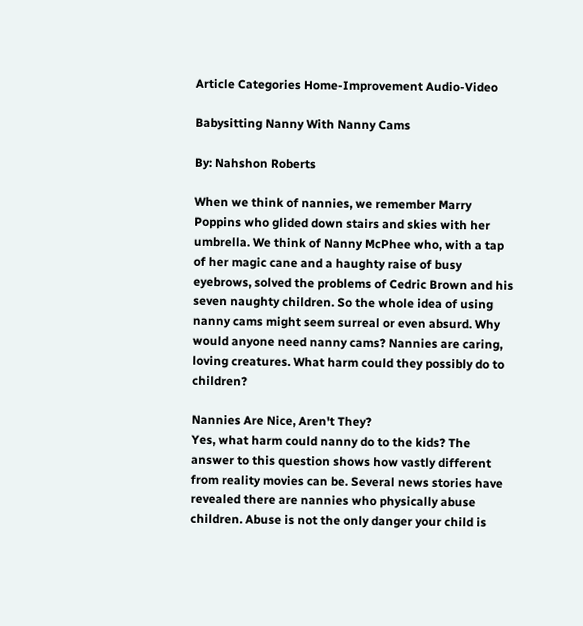Article Categories Home-Improvement Audio-Video

Babysitting Nanny With Nanny Cams

By: Nahshon Roberts

When we think of nannies, we remember Marry Poppins who glided down stairs and skies with her umbrella. We think of Nanny McPhee who, with a tap of her magic cane and a haughty raise of busy eyebrows, solved the problems of Cedric Brown and his seven naughty children. So the whole idea of using nanny cams might seem surreal or even absurd. Why would anyone need nanny cams? Nannies are caring, loving creatures. What harm could they possibly do to children?

Nannies Are Nice, Aren't They?
Yes, what harm could nanny do to the kids? The answer to this question shows how vastly different from reality movies can be. Several news stories have revealed there are nannies who physically abuse children. Abuse is not the only danger your child is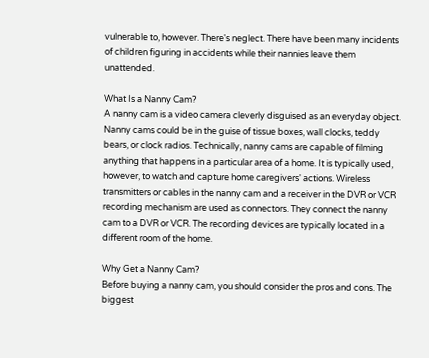vulnerable to, however. There's neglect. There have been many incidents of children figuring in accidents while their nannies leave them unattended.

What Is a Nanny Cam?
A nanny cam is a video camera cleverly disguised as an everyday object. Nanny cams could be in the guise of tissue boxes, wall clocks, teddy bears, or clock radios. Technically, nanny cams are capable of filming anything that happens in a particular area of a home. It is typically used, however, to watch and capture home caregivers' actions. Wireless transmitters or cables in the nanny cam and a receiver in the DVR or VCR recording mechanism are used as connectors. They connect the nanny cam to a DVR or VCR. The recording devices are typically located in a different room of the home.

Why Get a Nanny Cam?
Before buying a nanny cam, you should consider the pros and cons. The biggest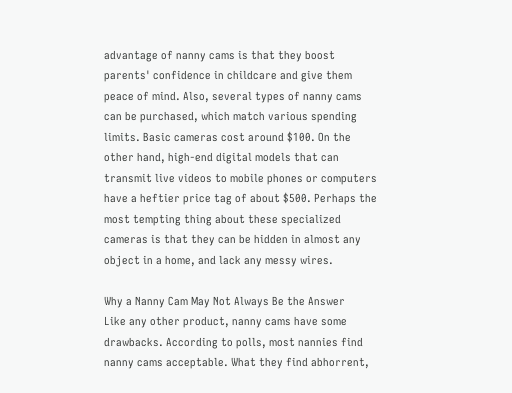advantage of nanny cams is that they boost parents' confidence in childcare and give them peace of mind. Also, several types of nanny cams can be purchased, which match various spending limits. Basic cameras cost around $100. On the other hand, high-end digital models that can transmit live videos to mobile phones or computers have a heftier price tag of about $500. Perhaps the most tempting thing about these specialized cameras is that they can be hidden in almost any object in a home, and lack any messy wires.

Why a Nanny Cam May Not Always Be the Answer
Like any other product, nanny cams have some drawbacks. According to polls, most nannies find nanny cams acceptable. What they find abhorrent,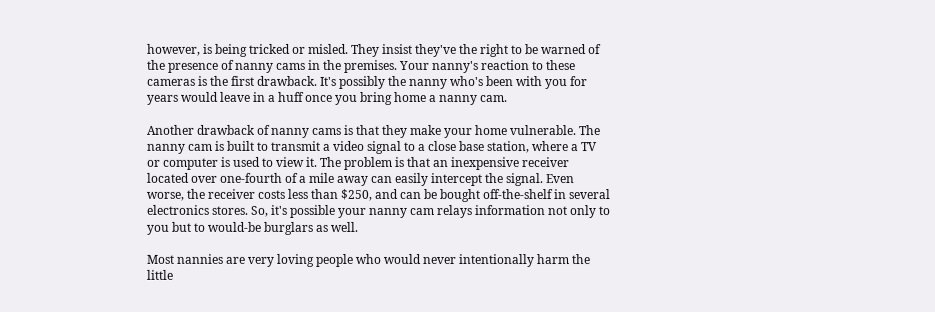however, is being tricked or misled. They insist they've the right to be warned of the presence of nanny cams in the premises. Your nanny's reaction to these cameras is the first drawback. It's possibly the nanny who's been with you for years would leave in a huff once you bring home a nanny cam.

Another drawback of nanny cams is that they make your home vulnerable. The nanny cam is built to transmit a video signal to a close base station, where a TV or computer is used to view it. The problem is that an inexpensive receiver located over one-fourth of a mile away can easily intercept the signal. Even worse, the receiver costs less than $250, and can be bought off-the-shelf in several electronics stores. So, it's possible your nanny cam relays information not only to you but to would-be burglars as well.

Most nannies are very loving people who would never intentionally harm the little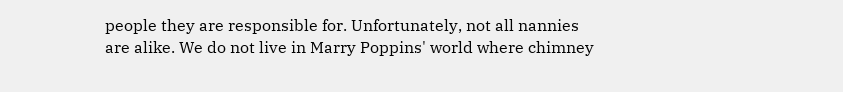people they are responsible for. Unfortunately, not all nannies are alike. We do not live in Marry Poppins' world where chimney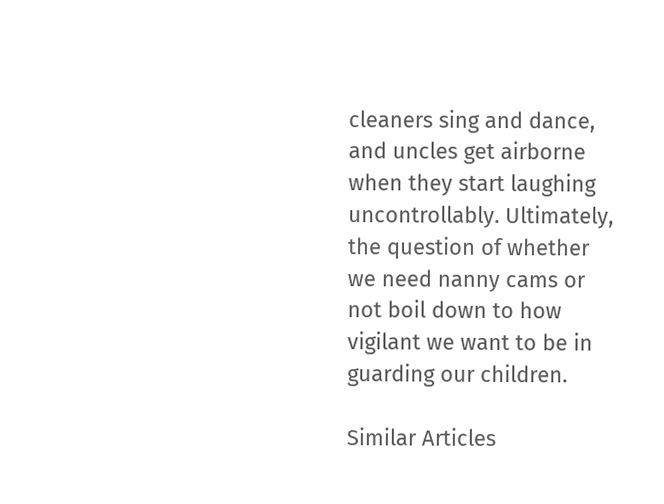cleaners sing and dance, and uncles get airborne when they start laughing uncontrollably. Ultimately, the question of whether we need nanny cams or not boil down to how vigilant we want to be in guarding our children.

Similar Articles